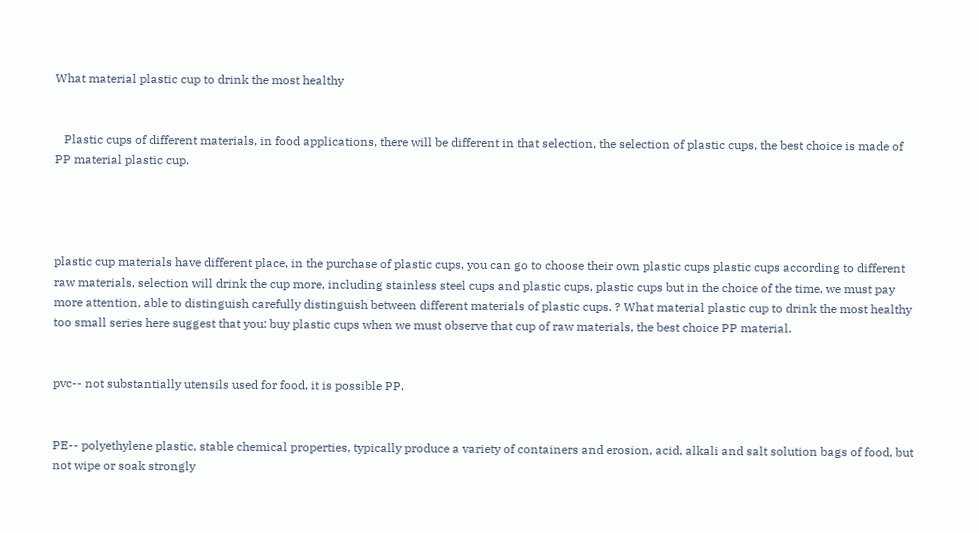What material plastic cup to drink the most healthy


   Plastic cups of different materials, in food applications, there will be different in that selection, the selection of plastic cups, the best choice is made of PP material plastic cup.




plastic cup materials have different place, in the purchase of plastic cups, you can go to choose their own plastic cups plastic cups according to different raw materials, selection will drink the cup more, including stainless steel cups and plastic cups, plastic cups but in the choice of the time, we must pay more attention, able to distinguish carefully distinguish between different materials of plastic cups. ? What material plastic cup to drink the most healthy too small series here suggest that you: buy plastic cups when we must observe that cup of raw materials, the best choice PP material.


pvc-- not substantially utensils used for food, it is possible PP.


PE-- polyethylene plastic, stable chemical properties, typically produce a variety of containers and erosion, acid, alkali and salt solution bags of food, but not wipe or soak strongly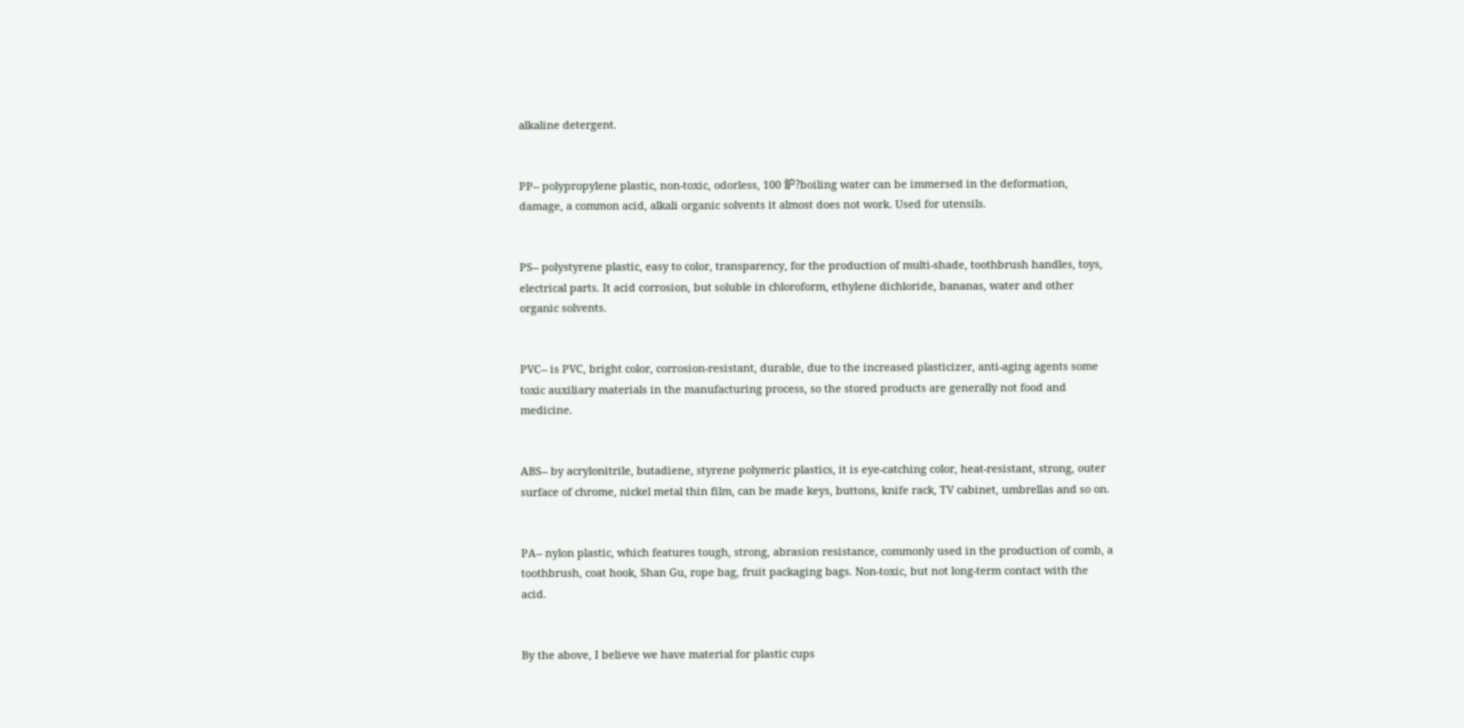alkaline detergent.


PP-- polypropylene plastic, non-toxic, odorless, 100 鈩?boiling water can be immersed in the deformation, damage, a common acid, alkali organic solvents it almost does not work. Used for utensils.


PS-- polystyrene plastic, easy to color, transparency, for the production of multi-shade, toothbrush handles, toys, electrical parts. It acid corrosion, but soluble in chloroform, ethylene dichloride, bananas, water and other organic solvents.


PVC-- is PVC, bright color, corrosion-resistant, durable, due to the increased plasticizer, anti-aging agents some toxic auxiliary materials in the manufacturing process, so the stored products are generally not food and medicine.


ABS-- by acrylonitrile, butadiene, styrene polymeric plastics, it is eye-catching color, heat-resistant, strong, outer surface of chrome, nickel metal thin film, can be made keys, buttons, knife rack, TV cabinet, umbrellas and so on.


PA-- nylon plastic, which features tough, strong, abrasion resistance, commonly used in the production of comb, a toothbrush, coat hook, Shan Gu, rope bag, fruit packaging bags. Non-toxic, but not long-term contact with the acid.


By the above, I believe we have material for plastic cups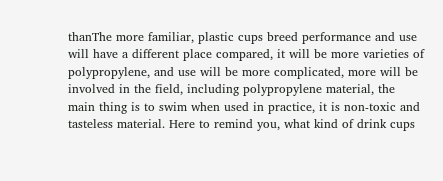thanThe more familiar, plastic cups breed performance and use will have a different place compared, it will be more varieties of polypropylene, and use will be more complicated, more will be involved in the field, including polypropylene material, the main thing is to swim when used in practice, it is non-toxic and tasteless material. Here to remind you, what kind of drink cups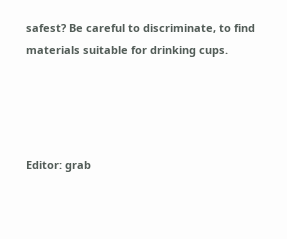safest? Be careful to discriminate, to find materials suitable for drinking cups.




Editor: grab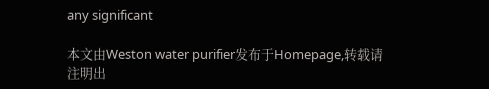any significant

本文由Weston water purifier发布于Homepage,转载请注明出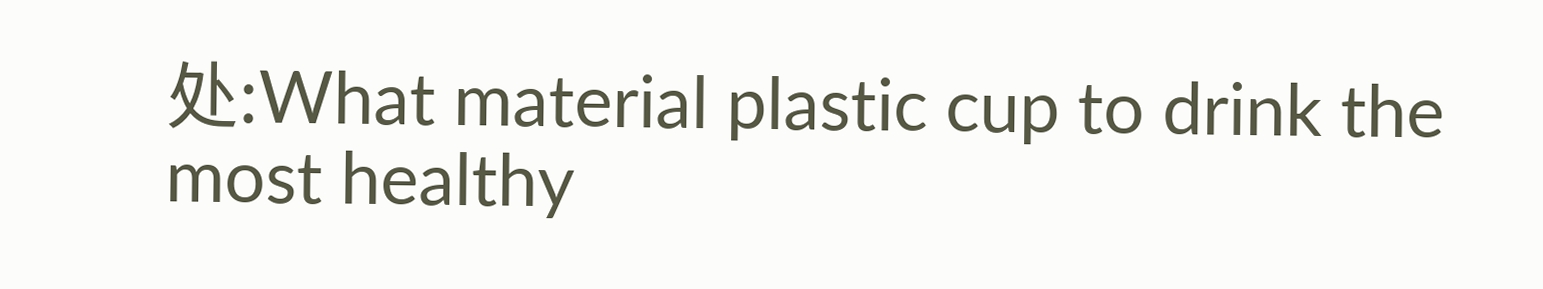处:What material plastic cup to drink the most healthy